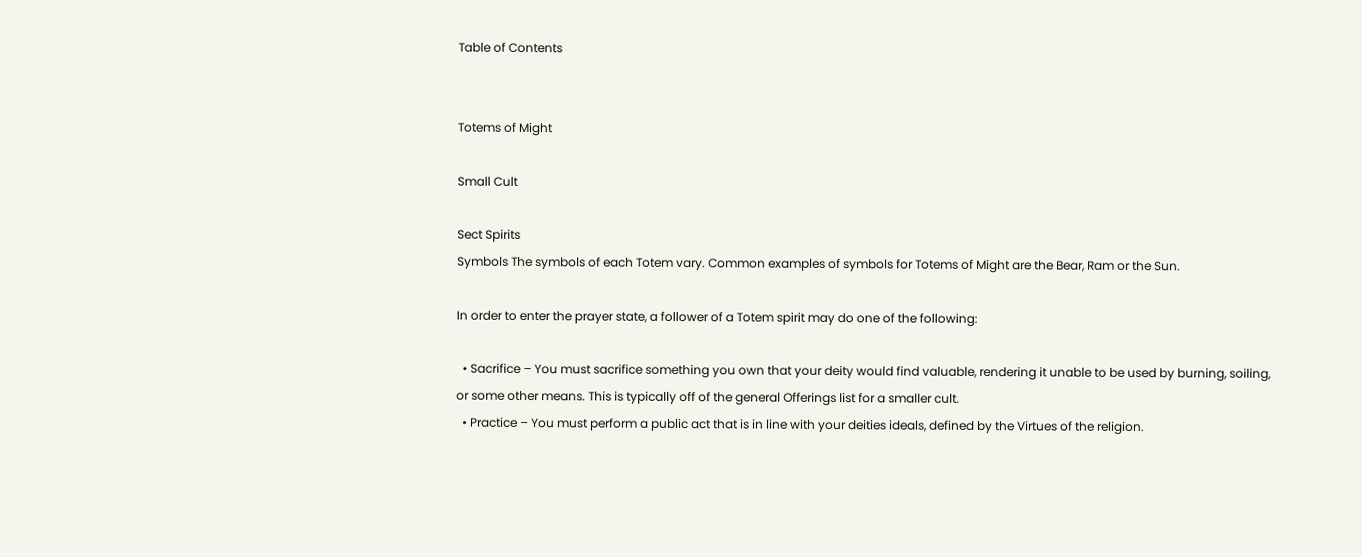Table of Contents


Totems of Might

Small Cult

Sect Spirits
Symbols The symbols of each Totem vary. Common examples of symbols for Totems of Might are the Bear, Ram or the Sun.

In order to enter the prayer state, a follower of a Totem spirit may do one of the following:

  • Sacrifice – You must sacrifice something you own that your deity would find valuable, rendering it unable to be used by burning, soiling, or some other means. This is typically off of the general Offerings list for a smaller cult.
  • Practice – You must perform a public act that is in line with your deities ideals, defined by the Virtues of the religion.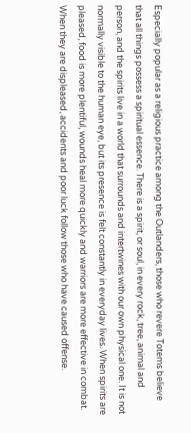Especially popular as a religious practice among the Outlanders, those who revere Totems believe that all things possess a spiritual essence. There is a spirit, or soul, in every rock, tree, animal and person, and the spirits live in a world that surrounds and intertwines with our own physical one. It is not normally visible to the human eye, but its presence is felt constantly in everyday lives. When spirits are pleased, food is more plentiful, wounds heal more quickly and warriors are more effective in combat. When they are displeased, accidents and poor luck follow those who have caused offense.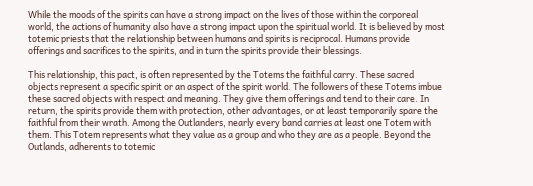While the moods of the spirits can have a strong impact on the lives of those within the corporeal world, the actions of humanity also have a strong impact upon the spiritual world. It is believed by most totemic priests that the relationship between humans and spirits is reciprocal. Humans provide offerings and sacrifices to the spirits, and in turn the spirits provide their blessings.

This relationship, this pact, is often represented by the Totems the faithful carry. These sacred objects represent a specific spirit or an aspect of the spirit world. The followers of these Totems imbue these sacred objects with respect and meaning. They give them offerings and tend to their care. In return, the spirits provide them with protection, other advantages, or at least temporarily spare the faithful from their wrath. Among the Outlanders, nearly every band carries at least one Totem with them. This Totem represents what they value as a group and who they are as a people. Beyond the Outlands, adherents to totemic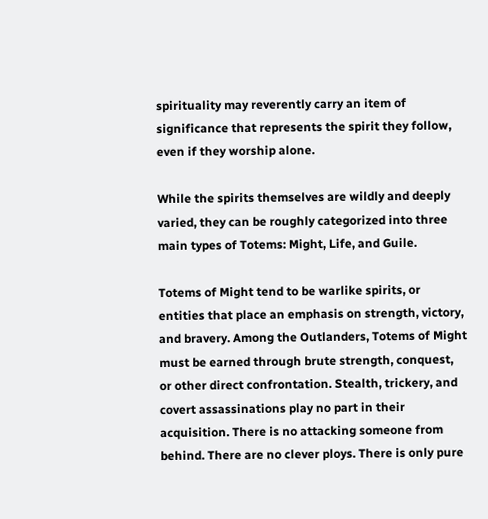spirituality may reverently carry an item of significance that represents the spirit they follow, even if they worship alone.

While the spirits themselves are wildly and deeply varied, they can be roughly categorized into three main types of Totems: Might, Life, and Guile.

Totems of Might tend to be warlike spirits, or entities that place an emphasis on strength, victory, and bravery. Among the Outlanders, Totems of Might must be earned through brute strength, conquest, or other direct confrontation. Stealth, trickery, and covert assassinations play no part in their acquisition. There is no attacking someone from behind. There are no clever ploys. There is only pure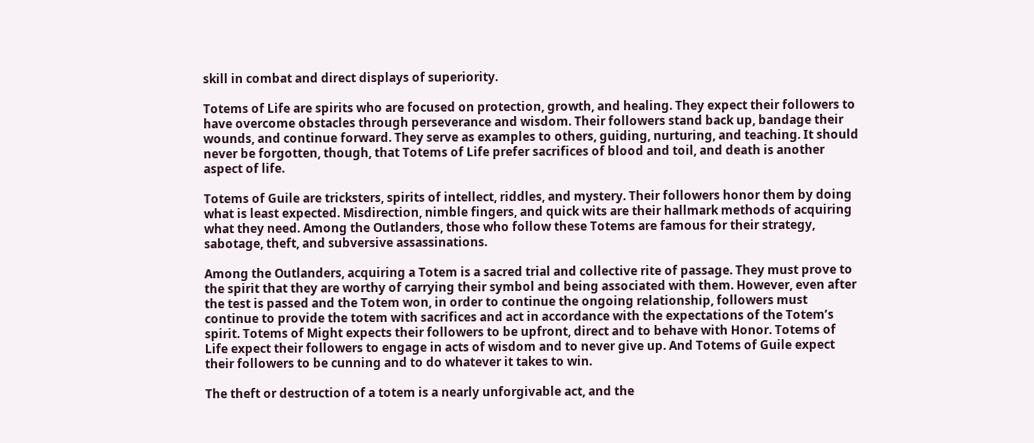skill in combat and direct displays of superiority.

Totems of Life are spirits who are focused on protection, growth, and healing. They expect their followers to have overcome obstacles through perseverance and wisdom. Their followers stand back up, bandage their wounds, and continue forward. They serve as examples to others, guiding, nurturing, and teaching. It should never be forgotten, though, that Totems of Life prefer sacrifices of blood and toil, and death is another aspect of life.

Totems of Guile are tricksters, spirits of intellect, riddles, and mystery. Their followers honor them by doing what is least expected. Misdirection, nimble fingers, and quick wits are their hallmark methods of acquiring what they need. Among the Outlanders, those who follow these Totems are famous for their strategy, sabotage, theft, and subversive assassinations.

Among the Outlanders, acquiring a Totem is a sacred trial and collective rite of passage. They must prove to the spirit that they are worthy of carrying their symbol and being associated with them. However, even after the test is passed and the Totem won, in order to continue the ongoing relationship, followers must continue to provide the totem with sacrifices and act in accordance with the expectations of the Totem’s spirit. Totems of Might expects their followers to be upfront, direct and to behave with Honor. Totems of Life expect their followers to engage in acts of wisdom and to never give up. And Totems of Guile expect their followers to be cunning and to do whatever it takes to win.

The theft or destruction of a totem is a nearly unforgivable act, and the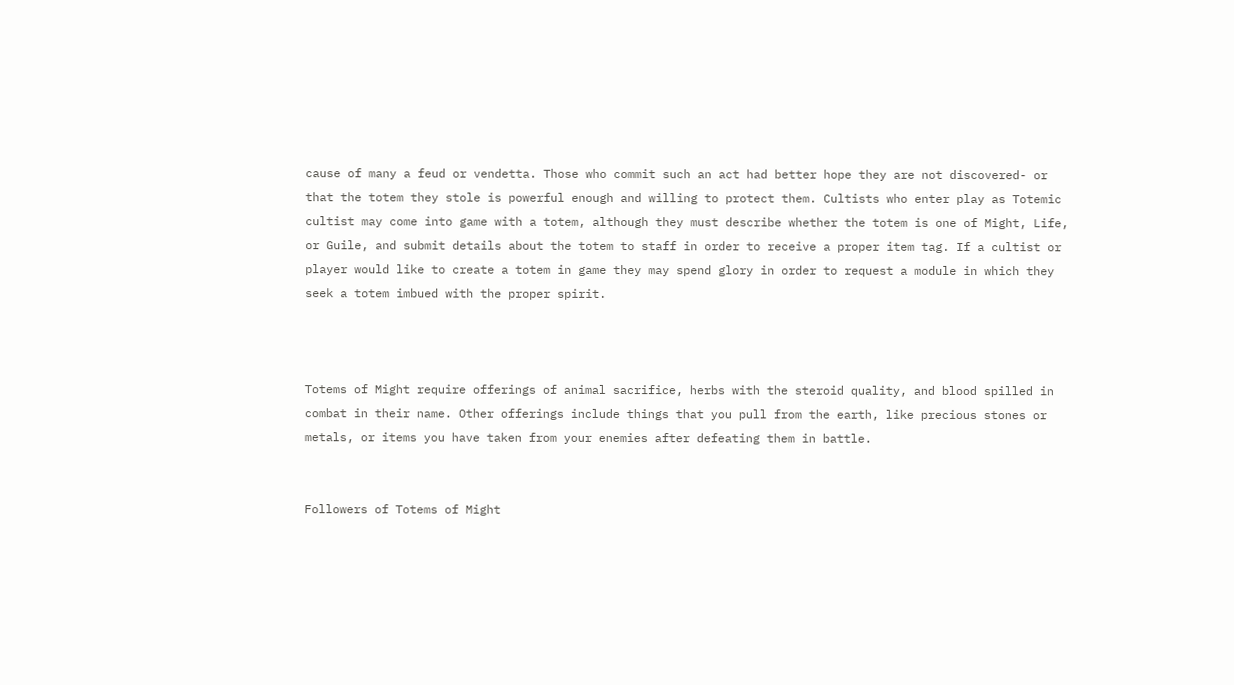cause of many a feud or vendetta. Those who commit such an act had better hope they are not discovered- or that the totem they stole is powerful enough and willing to protect them. Cultists who enter play as Totemic cultist may come into game with a totem, although they must describe whether the totem is one of Might, Life, or Guile, and submit details about the totem to staff in order to receive a proper item tag. If a cultist or player would like to create a totem in game they may spend glory in order to request a module in which they seek a totem imbued with the proper spirit.



Totems of Might require offerings of animal sacrifice, herbs with the steroid quality, and blood spilled in combat in their name. Other offerings include things that you pull from the earth, like precious stones or metals, or items you have taken from your enemies after defeating them in battle.


Followers of Totems of Might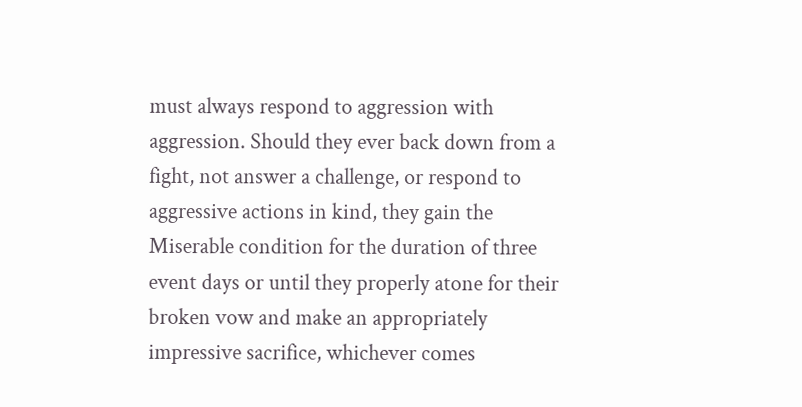must always respond to aggression with aggression. Should they ever back down from a fight, not answer a challenge, or respond to aggressive actions in kind, they gain the Miserable condition for the duration of three event days or until they properly atone for their broken vow and make an appropriately impressive sacrifice, whichever comes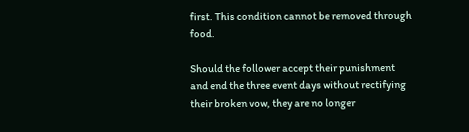first. This condition cannot be removed through food.

Should the follower accept their punishment and end the three event days without rectifying their broken vow, they are no longer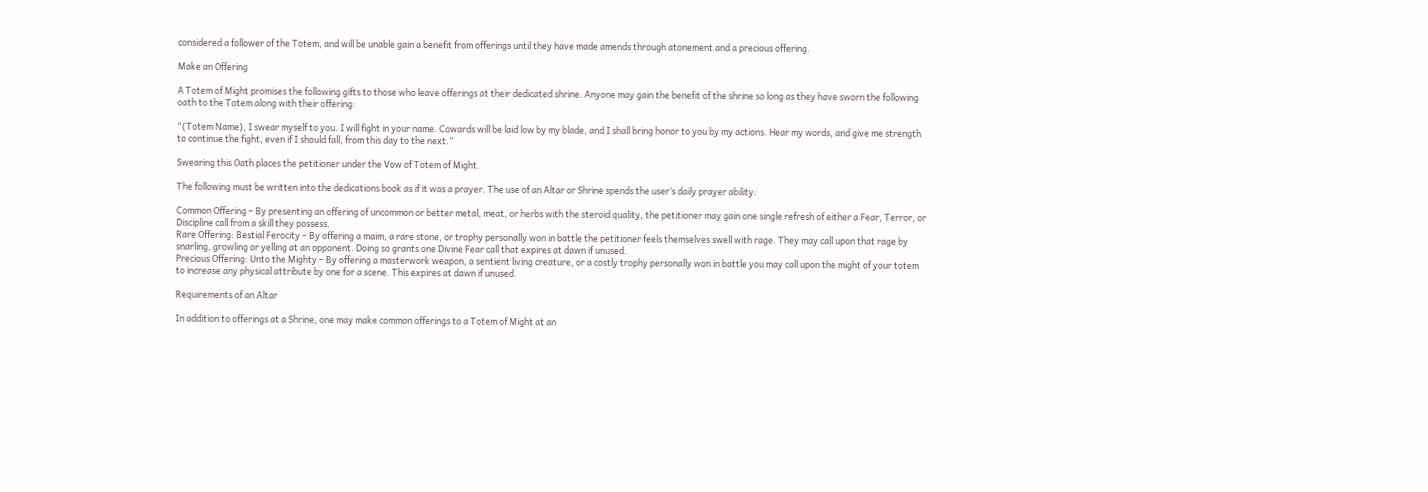considered a follower of the Totem, and will be unable gain a benefit from offerings until they have made amends through atonement and a precious offering.

Make an Offering

A Totem of Might promises the following gifts to those who leave offerings at their dedicated shrine. Anyone may gain the benefit of the shrine so long as they have sworn the following oath to the Totem along with their offering:

“(Totem Name), I swear myself to you. I will fight in your name. Cowards will be laid low by my blade, and I shall bring honor to you by my actions. Hear my words, and give me strength to continue the fight, even if I should fall, from this day to the next.”

Swearing this Oath places the petitioner under the Vow of Totem of Might.

The following must be written into the dedications book as if it was a prayer. The use of an Altar or Shrine spends the user’s daily prayer ability:

Common Offering – By presenting an offering of uncommon or better metal, meat, or herbs with the steroid quality, the petitioner may gain one single refresh of either a Fear, Terror, or Discipline call from a skill they possess.
Rare Offering: Bestial Ferocity – By offering a maim, a rare stone, or trophy personally won in battle the petitioner feels themselves swell with rage. They may call upon that rage by snarling, growling or yelling at an opponent. Doing so grants one Divine Fear call that expires at dawn if unused.
Precious Offering: Unto the Mighty – By offering a masterwork weapon, a sentient living creature, or a costly trophy personally won in battle you may call upon the might of your totem to increase any physical attribute by one for a scene. This expires at dawn if unused.

Requirements of an Altar

In addition to offerings at a Shrine, one may make common offerings to a Totem of Might at an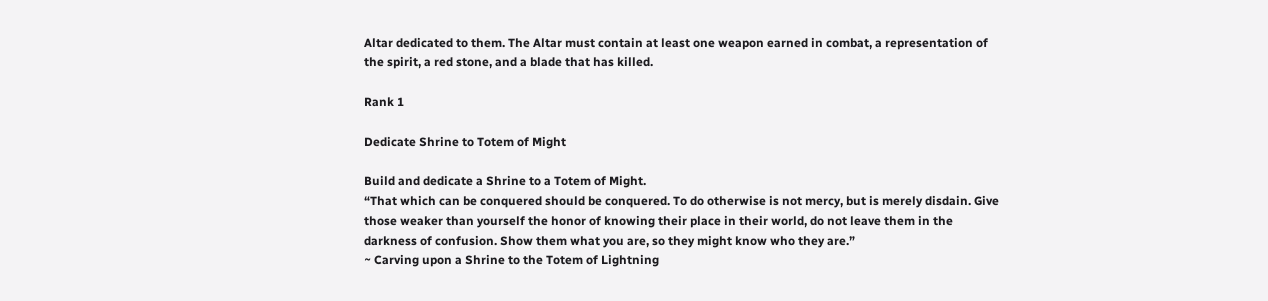Altar dedicated to them. The Altar must contain at least one weapon earned in combat, a representation of the spirit, a red stone, and a blade that has killed.

Rank 1

Dedicate Shrine to Totem of Might

Build and dedicate a Shrine to a Totem of Might.
“That which can be conquered should be conquered. To do otherwise is not mercy, but is merely disdain. Give those weaker than yourself the honor of knowing their place in their world, do not leave them in the darkness of confusion. Show them what you are, so they might know who they are.”
~ Carving upon a Shrine to the Totem of Lightning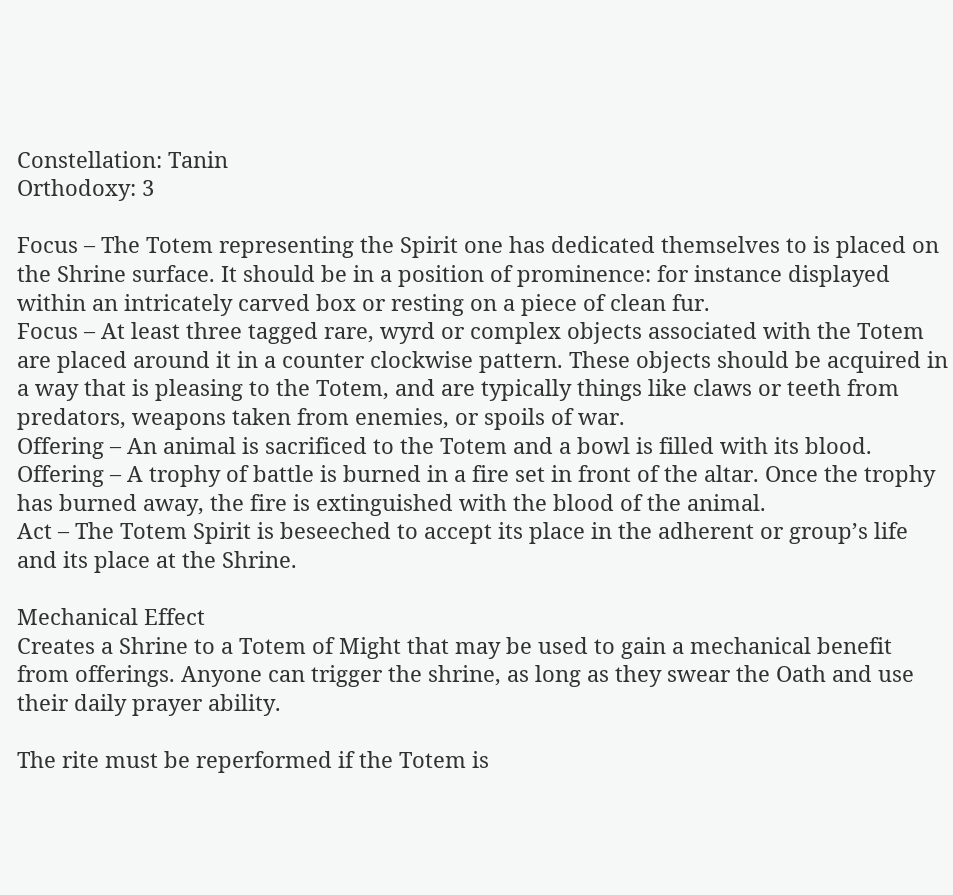Constellation: Tanin
Orthodoxy: 3

Focus – The Totem representing the Spirit one has dedicated themselves to is placed on the Shrine surface. It should be in a position of prominence: for instance displayed within an intricately carved box or resting on a piece of clean fur.
Focus – At least three tagged rare, wyrd or complex objects associated with the Totem are placed around it in a counter clockwise pattern. These objects should be acquired in a way that is pleasing to the Totem, and are typically things like claws or teeth from predators, weapons taken from enemies, or spoils of war.
Offering – An animal is sacrificed to the Totem and a bowl is filled with its blood.
Offering – A trophy of battle is burned in a fire set in front of the altar. Once the trophy has burned away, the fire is extinguished with the blood of the animal.
Act – The Totem Spirit is beseeched to accept its place in the adherent or group’s life and its place at the Shrine.

Mechanical Effect
Creates a Shrine to a Totem of Might that may be used to gain a mechanical benefit from offerings. Anyone can trigger the shrine, as long as they swear the Oath and use their daily prayer ability.

The rite must be reperformed if the Totem is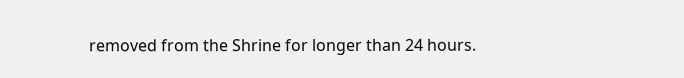removed from the Shrine for longer than 24 hours.